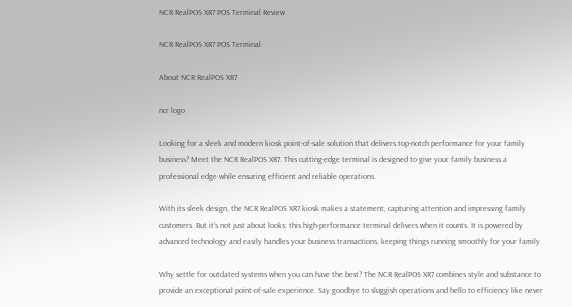NCR RealPOS XR7 POS Terminal Review

NCR RealPOS XR7 POS Terminal

About NCR RealPOS XR7

ncr logo

Looking for a sleek and modern kiosk point-of-sale solution that delivers top-notch performance for your family business? Meet the NCR RealPOS XR7. This cutting-edge terminal is designed to give your family business a professional edge while ensuring efficient and reliable operations.

With its sleek design, the NCR RealPOS XR7 kiosk makes a statement, capturing attention and impressing family customers. But it’s not just about looks; this high-performance terminal delivers when it counts. It is powered by advanced technology and easily handles your business transactions, keeping things running smoothly for your family.

Why settle for outdated systems when you can have the best? The NCR RealPOS XR7 combines style and substance to provide an exceptional point-of-sale experience. Say goodbye to sluggish operations and hello to efficiency like never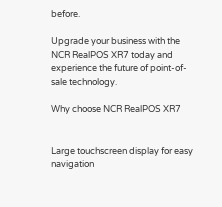before.

Upgrade your business with the NCR RealPOS XR7 today and experience the future of point-of-sale technology.

Why choose NCR RealPOS XR7


Large touchscreen display for easy navigation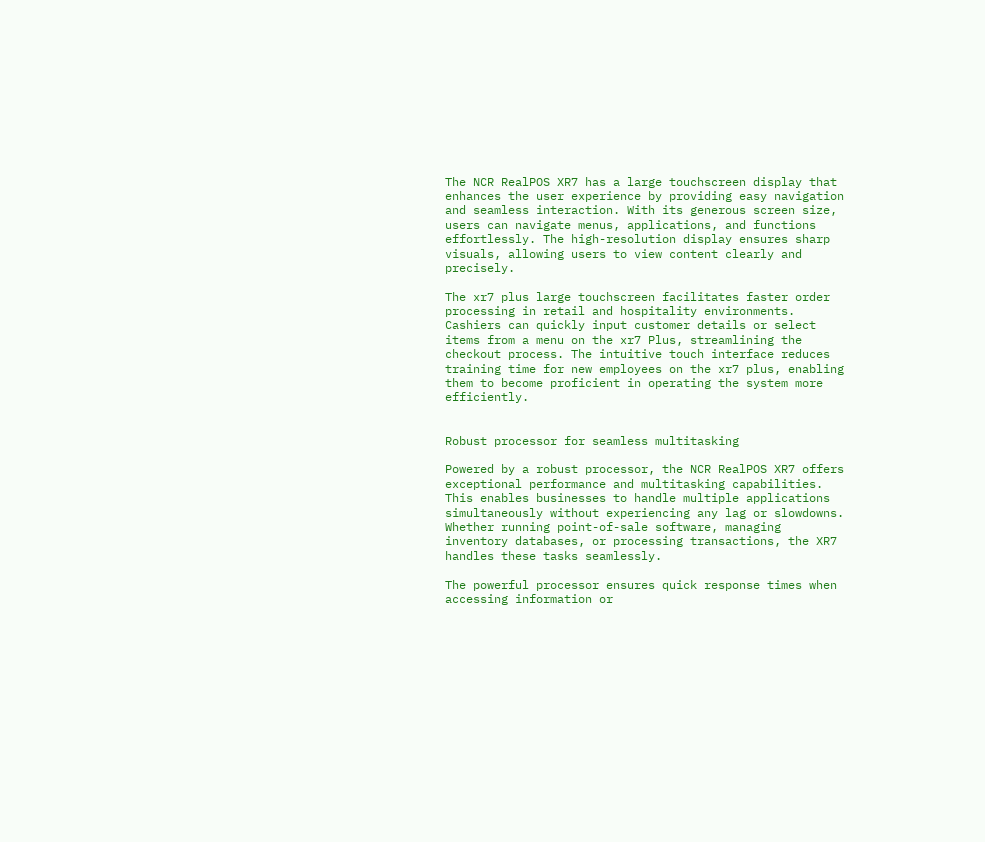The NCR RealPOS XR7 has a large touchscreen display that enhances the user experience by providing easy navigation and seamless interaction. With its generous screen size, users can navigate menus, applications, and functions effortlessly. The high-resolution display ensures sharp visuals, allowing users to view content clearly and precisely.

The xr7 plus large touchscreen facilitates faster order processing in retail and hospitality environments. Cashiers can quickly input customer details or select items from a menu on the xr7 Plus, streamlining the checkout process. The intuitive touch interface reduces training time for new employees on the xr7 plus, enabling them to become proficient in operating the system more efficiently.


Robust processor for seamless multitasking

Powered by a robust processor, the NCR RealPOS XR7 offers exceptional performance and multitasking capabilities. This enables businesses to handle multiple applications simultaneously without experiencing any lag or slowdowns. Whether running point-of-sale software, managing inventory databases, or processing transactions, the XR7 handles these tasks seamlessly.

The powerful processor ensures quick response times when accessing information or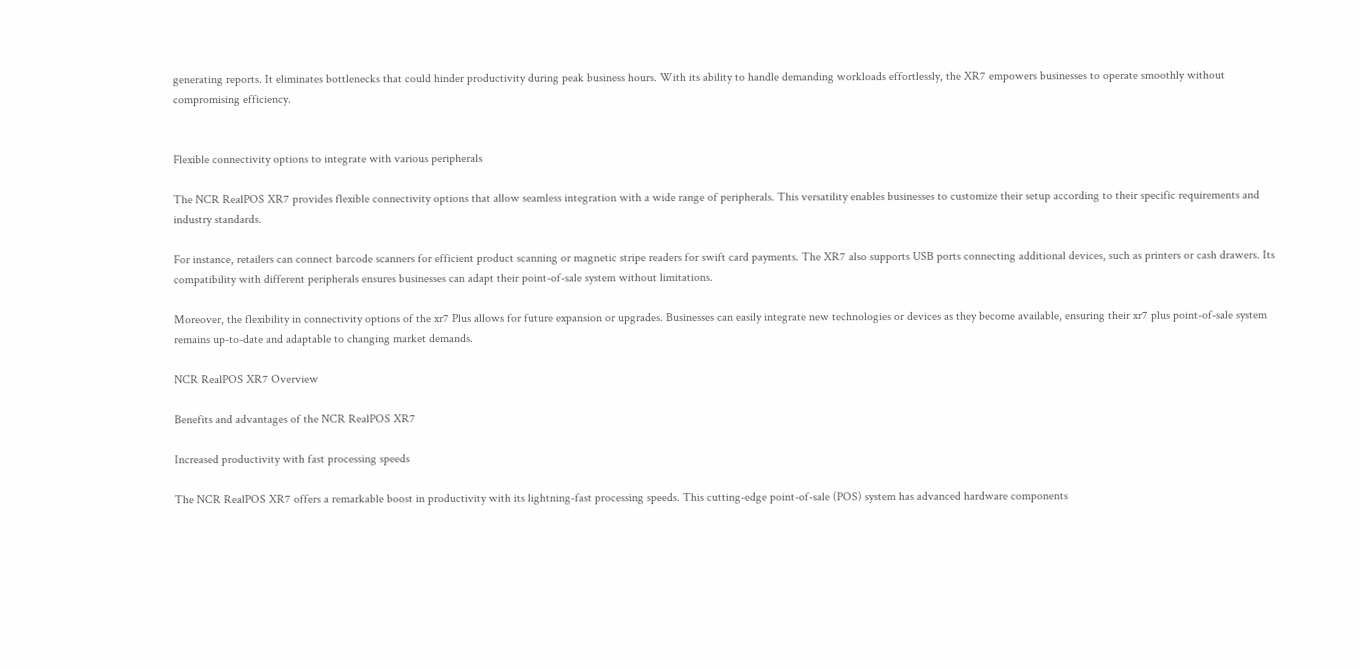generating reports. It eliminates bottlenecks that could hinder productivity during peak business hours. With its ability to handle demanding workloads effortlessly, the XR7 empowers businesses to operate smoothly without compromising efficiency.


Flexible connectivity options to integrate with various peripherals

The NCR RealPOS XR7 provides flexible connectivity options that allow seamless integration with a wide range of peripherals. This versatility enables businesses to customize their setup according to their specific requirements and industry standards.

For instance, retailers can connect barcode scanners for efficient product scanning or magnetic stripe readers for swift card payments. The XR7 also supports USB ports connecting additional devices, such as printers or cash drawers. Its compatibility with different peripherals ensures businesses can adapt their point-of-sale system without limitations.

Moreover, the flexibility in connectivity options of the xr7 Plus allows for future expansion or upgrades. Businesses can easily integrate new technologies or devices as they become available, ensuring their xr7 plus point-of-sale system remains up-to-date and adaptable to changing market demands.

NCR RealPOS XR7 Overview

Benefits and advantages of the NCR RealPOS XR7

Increased productivity with fast processing speeds

The NCR RealPOS XR7 offers a remarkable boost in productivity with its lightning-fast processing speeds. This cutting-edge point-of-sale (POS) system has advanced hardware components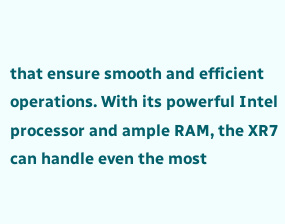that ensure smooth and efficient operations. With its powerful Intel processor and ample RAM, the XR7 can handle even the most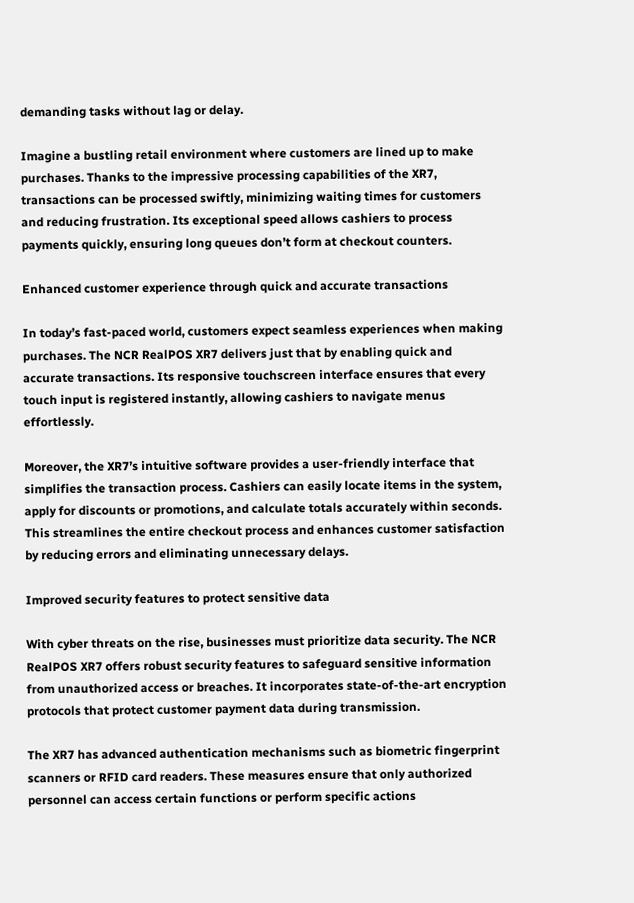demanding tasks without lag or delay.

Imagine a bustling retail environment where customers are lined up to make purchases. Thanks to the impressive processing capabilities of the XR7, transactions can be processed swiftly, minimizing waiting times for customers and reducing frustration. Its exceptional speed allows cashiers to process payments quickly, ensuring long queues don’t form at checkout counters.

Enhanced customer experience through quick and accurate transactions

In today’s fast-paced world, customers expect seamless experiences when making purchases. The NCR RealPOS XR7 delivers just that by enabling quick and accurate transactions. Its responsive touchscreen interface ensures that every touch input is registered instantly, allowing cashiers to navigate menus effortlessly.

Moreover, the XR7’s intuitive software provides a user-friendly interface that simplifies the transaction process. Cashiers can easily locate items in the system, apply for discounts or promotions, and calculate totals accurately within seconds. This streamlines the entire checkout process and enhances customer satisfaction by reducing errors and eliminating unnecessary delays.

Improved security features to protect sensitive data

With cyber threats on the rise, businesses must prioritize data security. The NCR RealPOS XR7 offers robust security features to safeguard sensitive information from unauthorized access or breaches. It incorporates state-of-the-art encryption protocols that protect customer payment data during transmission.

The XR7 has advanced authentication mechanisms such as biometric fingerprint scanners or RFID card readers. These measures ensure that only authorized personnel can access certain functions or perform specific actions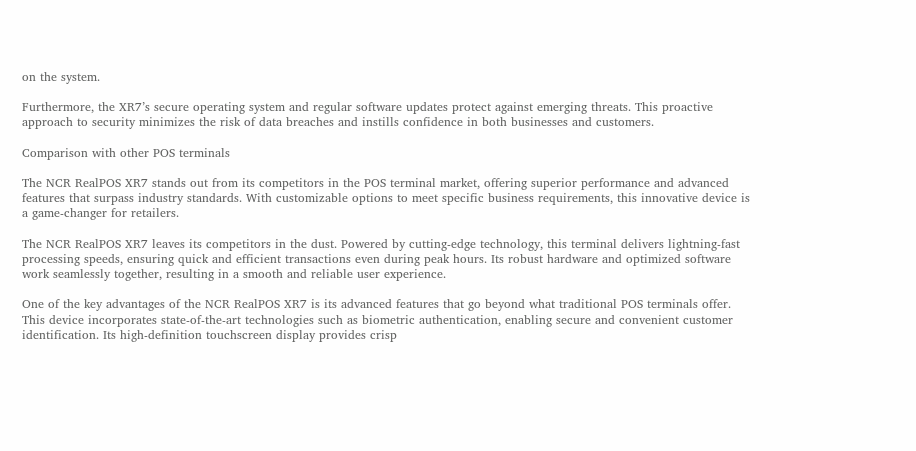on the system.

Furthermore, the XR7’s secure operating system and regular software updates protect against emerging threats. This proactive approach to security minimizes the risk of data breaches and instills confidence in both businesses and customers.

Comparison with other POS terminals

The NCR RealPOS XR7 stands out from its competitors in the POS terminal market, offering superior performance and advanced features that surpass industry standards. With customizable options to meet specific business requirements, this innovative device is a game-changer for retailers.

The NCR RealPOS XR7 leaves its competitors in the dust. Powered by cutting-edge technology, this terminal delivers lightning-fast processing speeds, ensuring quick and efficient transactions even during peak hours. Its robust hardware and optimized software work seamlessly together, resulting in a smooth and reliable user experience.

One of the key advantages of the NCR RealPOS XR7 is its advanced features that go beyond what traditional POS terminals offer. This device incorporates state-of-the-art technologies such as biometric authentication, enabling secure and convenient customer identification. Its high-definition touchscreen display provides crisp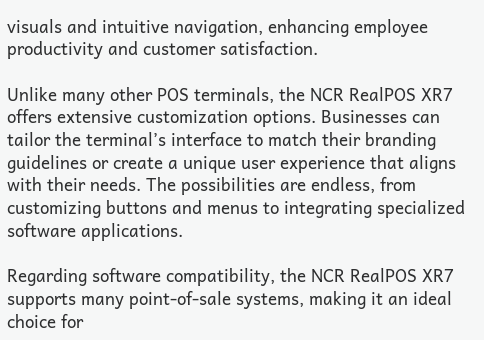visuals and intuitive navigation, enhancing employee productivity and customer satisfaction.

Unlike many other POS terminals, the NCR RealPOS XR7 offers extensive customization options. Businesses can tailor the terminal’s interface to match their branding guidelines or create a unique user experience that aligns with their needs. The possibilities are endless, from customizing buttons and menus to integrating specialized software applications.

Regarding software compatibility, the NCR RealPOS XR7 supports many point-of-sale systems, making it an ideal choice for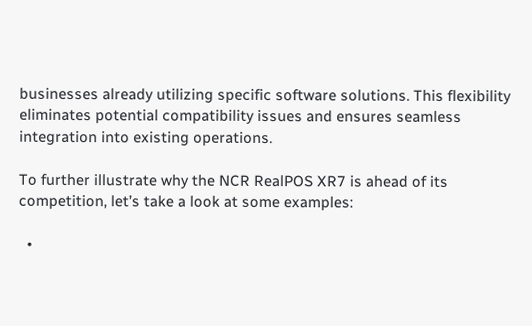businesses already utilizing specific software solutions. This flexibility eliminates potential compatibility issues and ensures seamless integration into existing operations.

To further illustrate why the NCR RealPOS XR7 is ahead of its competition, let’s take a look at some examples:

  •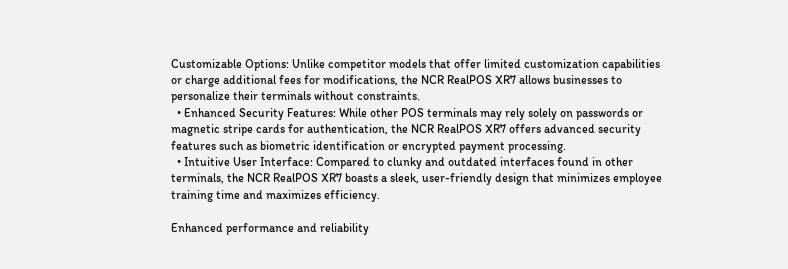Customizable Options: Unlike competitor models that offer limited customization capabilities or charge additional fees for modifications, the NCR RealPOS XR7 allows businesses to personalize their terminals without constraints.
  • Enhanced Security Features: While other POS terminals may rely solely on passwords or magnetic stripe cards for authentication, the NCR RealPOS XR7 offers advanced security features such as biometric identification or encrypted payment processing.
  • Intuitive User Interface: Compared to clunky and outdated interfaces found in other terminals, the NCR RealPOS XR7 boasts a sleek, user-friendly design that minimizes employee training time and maximizes efficiency.

Enhanced performance and reliability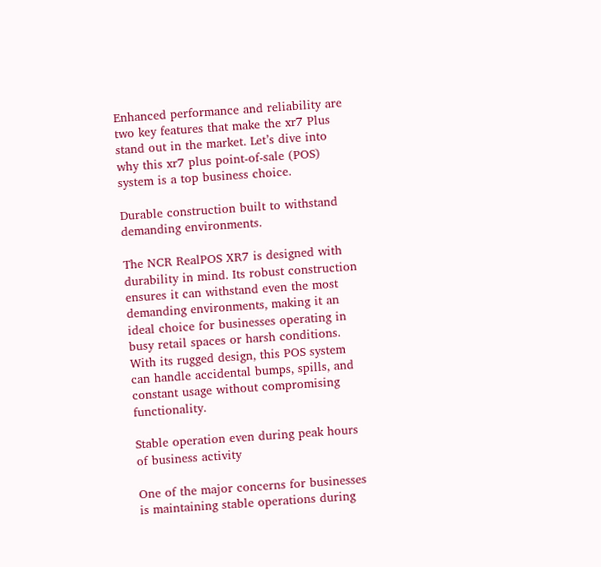Enhanced performance and reliability are two key features that make the xr7 Plus stand out in the market. Let’s dive into why this xr7 plus point-of-sale (POS) system is a top business choice.

Durable construction built to withstand demanding environments.

The NCR RealPOS XR7 is designed with durability in mind. Its robust construction ensures it can withstand even the most demanding environments, making it an ideal choice for businesses operating in busy retail spaces or harsh conditions. With its rugged design, this POS system can handle accidental bumps, spills, and constant usage without compromising functionality.

Stable operation even during peak hours of business activity

One of the major concerns for businesses is maintaining stable operations during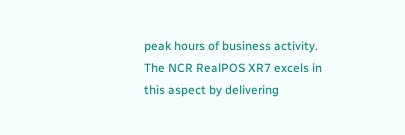peak hours of business activity. The NCR RealPOS XR7 excels in this aspect by delivering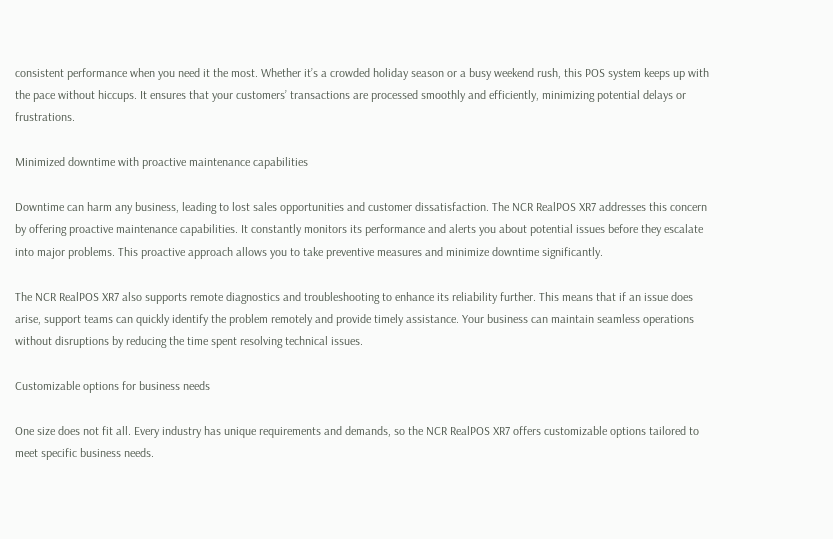consistent performance when you need it the most. Whether it’s a crowded holiday season or a busy weekend rush, this POS system keeps up with the pace without hiccups. It ensures that your customers’ transactions are processed smoothly and efficiently, minimizing potential delays or frustrations.

Minimized downtime with proactive maintenance capabilities

Downtime can harm any business, leading to lost sales opportunities and customer dissatisfaction. The NCR RealPOS XR7 addresses this concern by offering proactive maintenance capabilities. It constantly monitors its performance and alerts you about potential issues before they escalate into major problems. This proactive approach allows you to take preventive measures and minimize downtime significantly.

The NCR RealPOS XR7 also supports remote diagnostics and troubleshooting to enhance its reliability further. This means that if an issue does arise, support teams can quickly identify the problem remotely and provide timely assistance. Your business can maintain seamless operations without disruptions by reducing the time spent resolving technical issues.

Customizable options for business needs

One size does not fit all. Every industry has unique requirements and demands, so the NCR RealPOS XR7 offers customizable options tailored to meet specific business needs.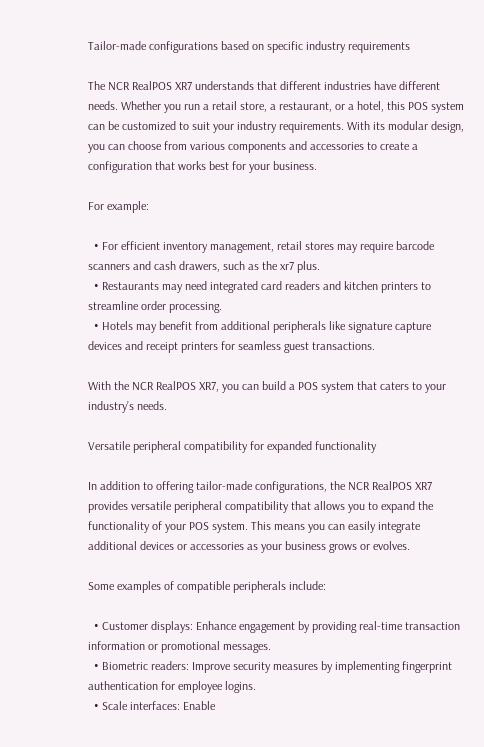Tailor-made configurations based on specific industry requirements

The NCR RealPOS XR7 understands that different industries have different needs. Whether you run a retail store, a restaurant, or a hotel, this POS system can be customized to suit your industry requirements. With its modular design, you can choose from various components and accessories to create a configuration that works best for your business.

For example:

  • For efficient inventory management, retail stores may require barcode scanners and cash drawers, such as the xr7 plus.
  • Restaurants may need integrated card readers and kitchen printers to streamline order processing.
  • Hotels may benefit from additional peripherals like signature capture devices and receipt printers for seamless guest transactions.

With the NCR RealPOS XR7, you can build a POS system that caters to your industry’s needs.

Versatile peripheral compatibility for expanded functionality

In addition to offering tailor-made configurations, the NCR RealPOS XR7 provides versatile peripheral compatibility that allows you to expand the functionality of your POS system. This means you can easily integrate additional devices or accessories as your business grows or evolves.

Some examples of compatible peripherals include:

  • Customer displays: Enhance engagement by providing real-time transaction information or promotional messages.
  • Biometric readers: Improve security measures by implementing fingerprint authentication for employee logins.
  • Scale interfaces: Enable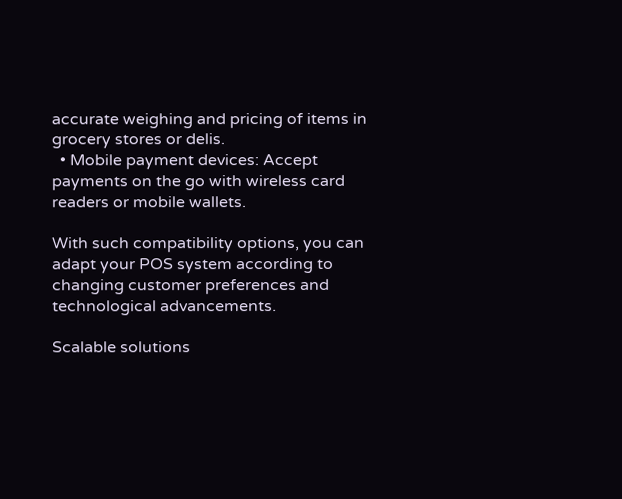accurate weighing and pricing of items in grocery stores or delis.
  • Mobile payment devices: Accept payments on the go with wireless card readers or mobile wallets.

With such compatibility options, you can adapt your POS system according to changing customer preferences and technological advancements.

Scalable solutions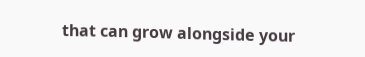that can grow alongside your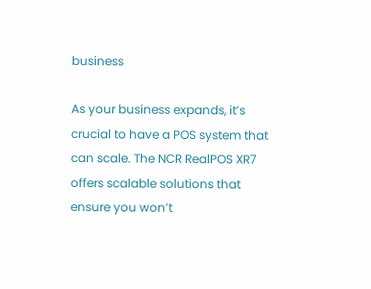business

As your business expands, it’s crucial to have a POS system that can scale. The NCR RealPOS XR7 offers scalable solutions that ensure you won’t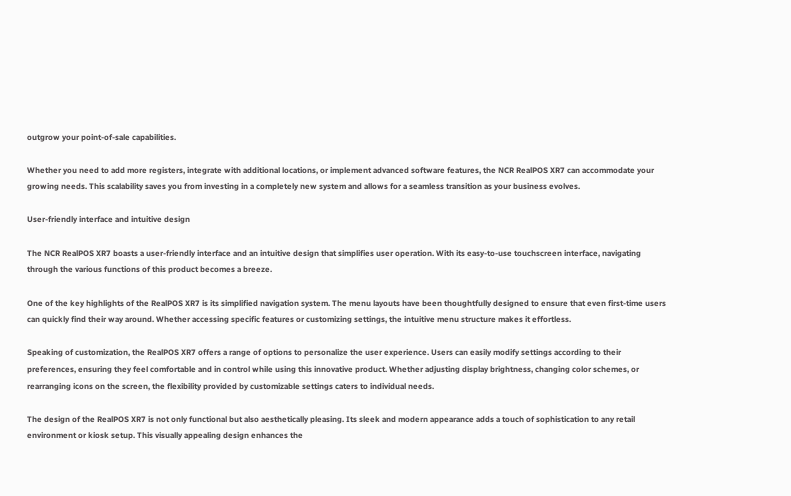outgrow your point-of-sale capabilities.

Whether you need to add more registers, integrate with additional locations, or implement advanced software features, the NCR RealPOS XR7 can accommodate your growing needs. This scalability saves you from investing in a completely new system and allows for a seamless transition as your business evolves.

User-friendly interface and intuitive design

The NCR RealPOS XR7 boasts a user-friendly interface and an intuitive design that simplifies user operation. With its easy-to-use touchscreen interface, navigating through the various functions of this product becomes a breeze.

One of the key highlights of the RealPOS XR7 is its simplified navigation system. The menu layouts have been thoughtfully designed to ensure that even first-time users can quickly find their way around. Whether accessing specific features or customizing settings, the intuitive menu structure makes it effortless.

Speaking of customization, the RealPOS XR7 offers a range of options to personalize the user experience. Users can easily modify settings according to their preferences, ensuring they feel comfortable and in control while using this innovative product. Whether adjusting display brightness, changing color schemes, or rearranging icons on the screen, the flexibility provided by customizable settings caters to individual needs.

The design of the RealPOS XR7 is not only functional but also aesthetically pleasing. Its sleek and modern appearance adds a touch of sophistication to any retail environment or kiosk setup. This visually appealing design enhances the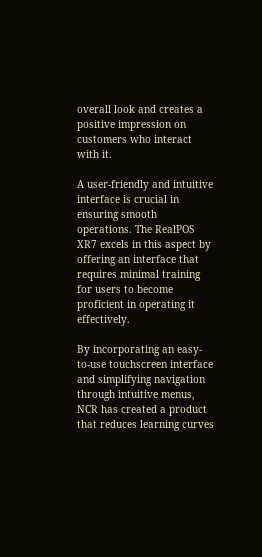overall look and creates a positive impression on customers who interact with it.

A user-friendly and intuitive interface is crucial in ensuring smooth operations. The RealPOS XR7 excels in this aspect by offering an interface that requires minimal training for users to become proficient in operating it effectively.

By incorporating an easy-to-use touchscreen interface and simplifying navigation through intuitive menus, NCR has created a product that reduces learning curves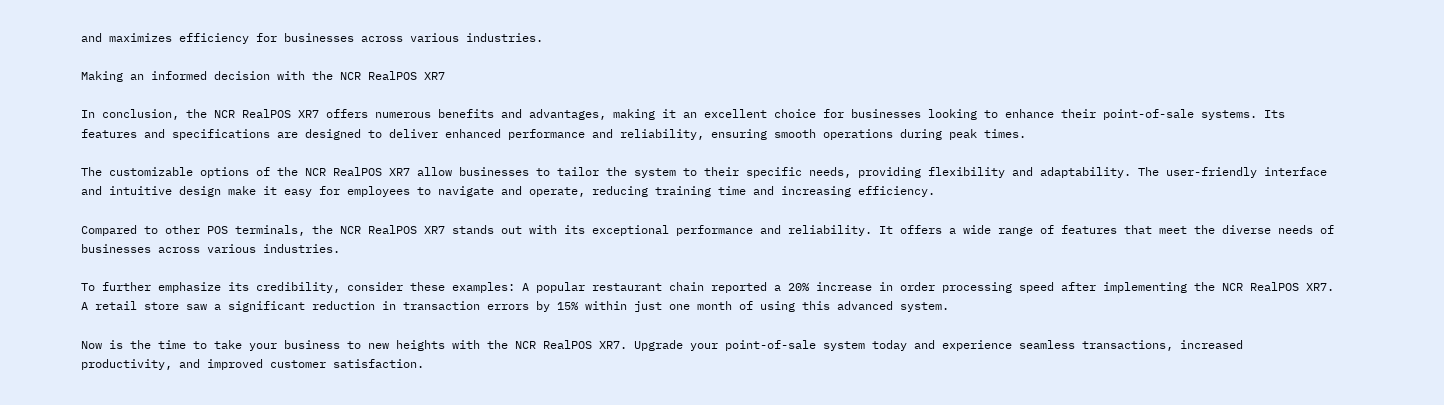and maximizes efficiency for businesses across various industries.

Making an informed decision with the NCR RealPOS XR7

In conclusion, the NCR RealPOS XR7 offers numerous benefits and advantages, making it an excellent choice for businesses looking to enhance their point-of-sale systems. Its features and specifications are designed to deliver enhanced performance and reliability, ensuring smooth operations during peak times.

The customizable options of the NCR RealPOS XR7 allow businesses to tailor the system to their specific needs, providing flexibility and adaptability. The user-friendly interface and intuitive design make it easy for employees to navigate and operate, reducing training time and increasing efficiency.

Compared to other POS terminals, the NCR RealPOS XR7 stands out with its exceptional performance and reliability. It offers a wide range of features that meet the diverse needs of businesses across various industries.

To further emphasize its credibility, consider these examples: A popular restaurant chain reported a 20% increase in order processing speed after implementing the NCR RealPOS XR7. A retail store saw a significant reduction in transaction errors by 15% within just one month of using this advanced system.

Now is the time to take your business to new heights with the NCR RealPOS XR7. Upgrade your point-of-sale system today and experience seamless transactions, increased productivity, and improved customer satisfaction.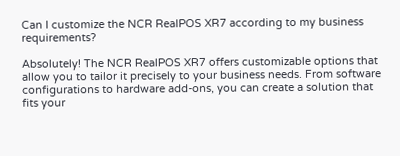Can I customize the NCR RealPOS XR7 according to my business requirements?

Absolutely! The NCR RealPOS XR7 offers customizable options that allow you to tailor it precisely to your business needs. From software configurations to hardware add-ons, you can create a solution that fits your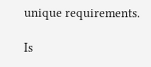unique requirements.

Is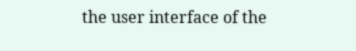the user interface of the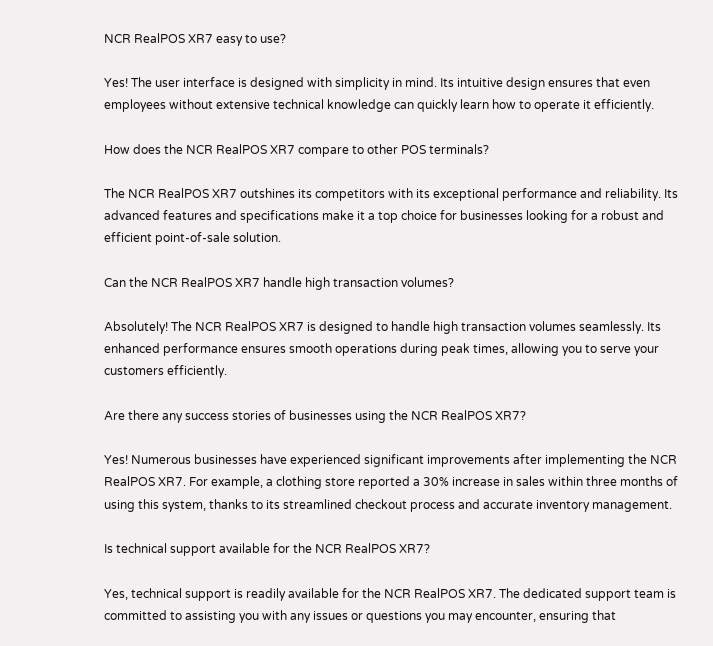NCR RealPOS XR7 easy to use?

Yes! The user interface is designed with simplicity in mind. Its intuitive design ensures that even employees without extensive technical knowledge can quickly learn how to operate it efficiently.

How does the NCR RealPOS XR7 compare to other POS terminals?

The NCR RealPOS XR7 outshines its competitors with its exceptional performance and reliability. Its advanced features and specifications make it a top choice for businesses looking for a robust and efficient point-of-sale solution.

Can the NCR RealPOS XR7 handle high transaction volumes?

Absolutely! The NCR RealPOS XR7 is designed to handle high transaction volumes seamlessly. Its enhanced performance ensures smooth operations during peak times, allowing you to serve your customers efficiently.

Are there any success stories of businesses using the NCR RealPOS XR7?

Yes! Numerous businesses have experienced significant improvements after implementing the NCR RealPOS XR7. For example, a clothing store reported a 30% increase in sales within three months of using this system, thanks to its streamlined checkout process and accurate inventory management.

Is technical support available for the NCR RealPOS XR7?

Yes, technical support is readily available for the NCR RealPOS XR7. The dedicated support team is committed to assisting you with any issues or questions you may encounter, ensuring that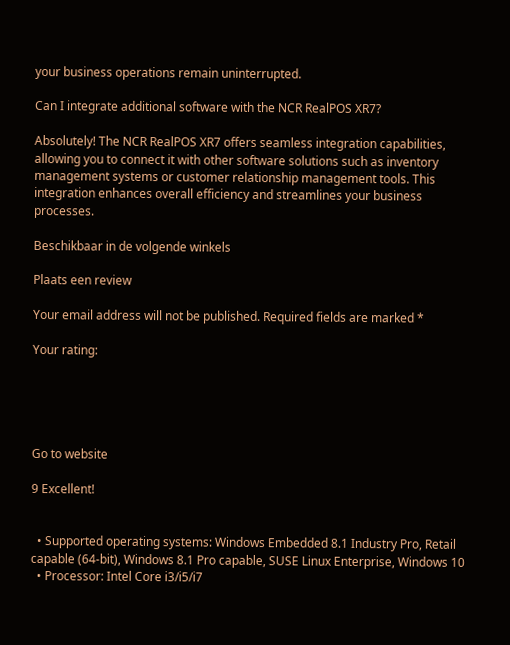your business operations remain uninterrupted.

Can I integrate additional software with the NCR RealPOS XR7?

Absolutely! The NCR RealPOS XR7 offers seamless integration capabilities, allowing you to connect it with other software solutions such as inventory management systems or customer relationship management tools. This integration enhances overall efficiency and streamlines your business processes.

Beschikbaar in de volgende winkels

Plaats een review

Your email address will not be published. Required fields are marked *

Your rating:





Go to website

9 Excellent!


  • Supported operating systems: Windows Embedded 8.1 Industry Pro, Retail capable (64-bit), Windows 8.1 Pro capable, SUSE Linux Enterprise, Windows 10
  • Processor: Intel Core i3/i5/i7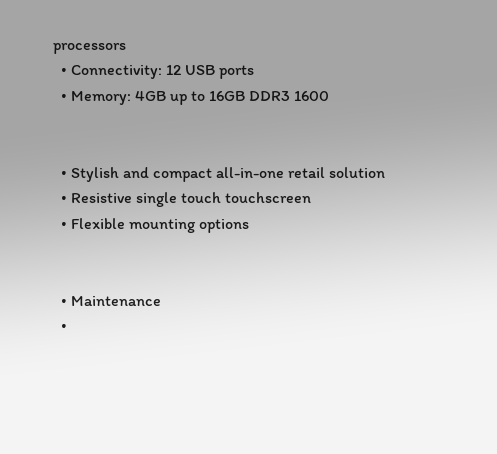processors
  • Connectivity: 12 USB ports
  • Memory: 4GB up to 16GB DDR3 1600


  • Stylish and compact all-in-one retail solution
  • Resistive single touch touchscreen
  • Flexible mounting options


  • Maintenance
  •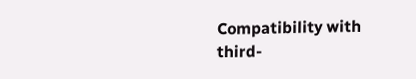Compatibility with third-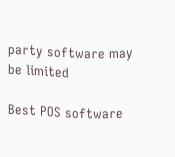party software may be limited

Best POS software